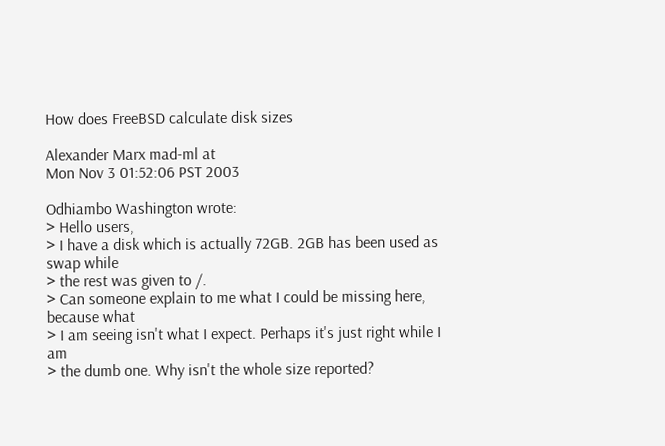How does FreeBSD calculate disk sizes

Alexander Marx mad-ml at
Mon Nov 3 01:52:06 PST 2003

Odhiambo Washington wrote:
> Hello users,
> I have a disk which is actually 72GB. 2GB has been used as swap while
> the rest was given to /.
> Can someone explain to me what I could be missing here, because what
> I am seeing isn't what I expect. Perhaps it's just right while I am
> the dumb one. Why isn't the whole size reported?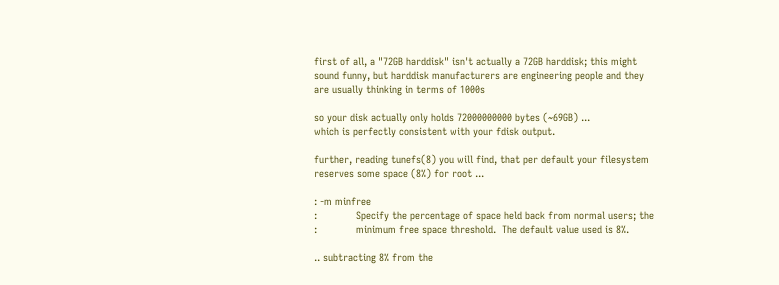first of all, a "72GB harddisk" isn't actually a 72GB harddisk; this might
sound funny, but harddisk manufacturers are engineering people and they
are usually thinking in terms of 1000s

so your disk actually only holds 72000000000 bytes (~69GB) ...
which is perfectly consistent with your fdisk output.

further, reading tunefs(8) you will find, that per default your filesystem
reserves some space (8%) for root ...

: -m minfree
:             Specify the percentage of space held back from normal users; the
:             minimum free space threshold.  The default value used is 8%.

.. subtracting 8% from the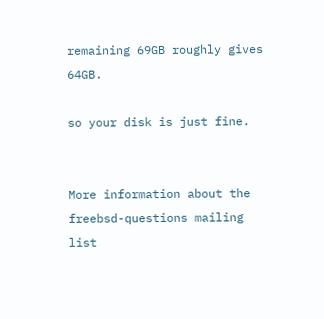remaining 69GB roughly gives 64GB.

so your disk is just fine.


More information about the freebsd-questions mailing list